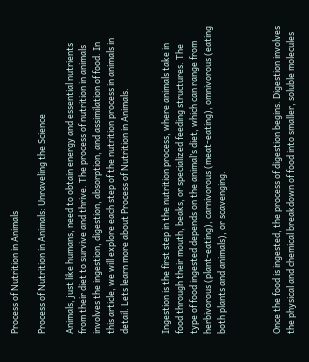Process of Nutrition in Animals

Process of Nutrition in Animals: Unraveling the Science

Animals, just like humans, need to obtain energy and essential nutrients from their diet to survive and thrive. The process of nutrition in animals involves the ingestion, digestion, absorption, and assimilation of food. In this article, we will explore each step of the nutrition process in animals in detail. Lets learn more about Process of Nutrition in Animals.


Ingestion is the first step in the nutrition process, where animals take in food through their mouth, beaks, or specialized feeding structures. The type of food ingested depends on the animal’s diet, which can range from herbivorous (plant-eating), carnivorous (meat-eating), omnivorous (eating both plants and animals), or scavenging.



Once the food is ingested, the process of digestion begins. Digestion involves the physical and chemical breakdown of food into smaller, soluble molecules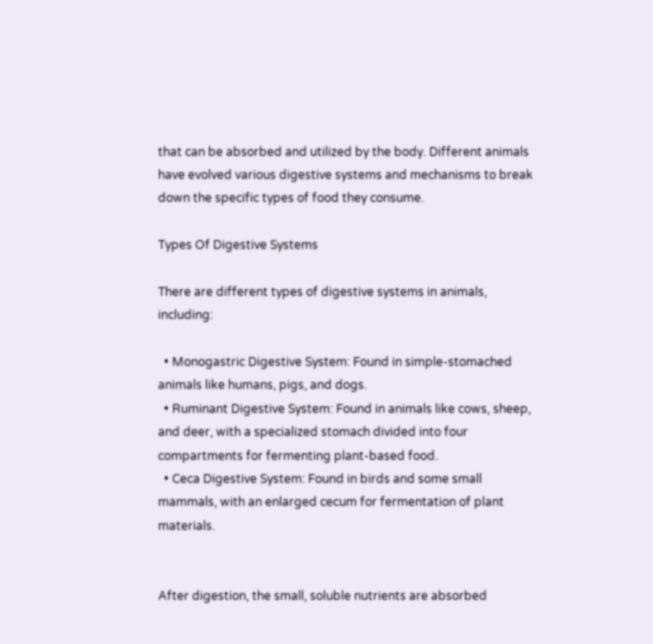that can be absorbed and utilized by the body. Different animals have evolved various digestive systems and mechanisms to break down the specific types of food they consume.

Types Of Digestive Systems

There are different types of digestive systems in animals, including:

  • Monogastric Digestive System: Found in simple-stomached animals like humans, pigs, and dogs.
  • Ruminant Digestive System: Found in animals like cows, sheep, and deer, with a specialized stomach divided into four compartments for fermenting plant-based food.
  • Ceca Digestive System: Found in birds and some small mammals, with an enlarged cecum for fermentation of plant materials.


After digestion, the small, soluble nutrients are absorbed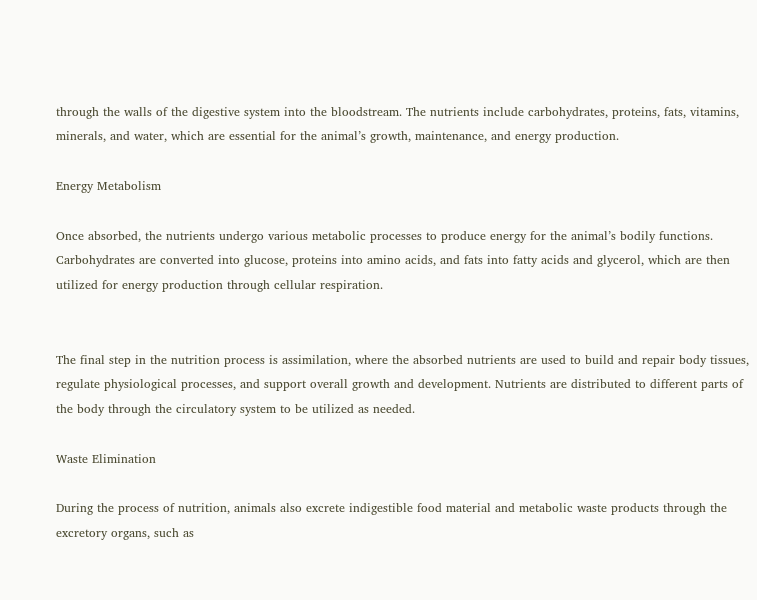through the walls of the digestive system into the bloodstream. The nutrients include carbohydrates, proteins, fats, vitamins, minerals, and water, which are essential for the animal’s growth, maintenance, and energy production.

Energy Metabolism

Once absorbed, the nutrients undergo various metabolic processes to produce energy for the animal’s bodily functions. Carbohydrates are converted into glucose, proteins into amino acids, and fats into fatty acids and glycerol, which are then utilized for energy production through cellular respiration.


The final step in the nutrition process is assimilation, where the absorbed nutrients are used to build and repair body tissues, regulate physiological processes, and support overall growth and development. Nutrients are distributed to different parts of the body through the circulatory system to be utilized as needed.

Waste Elimination

During the process of nutrition, animals also excrete indigestible food material and metabolic waste products through the excretory organs, such as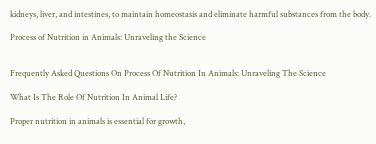kidneys, liver, and intestines, to maintain homeostasis and eliminate harmful substances from the body.

Process of Nutrition in Animals: Unraveling the Science


Frequently Asked Questions On Process Of Nutrition In Animals: Unraveling The Science

What Is The Role Of Nutrition In Animal Life?

Proper nutrition in animals is essential for growth,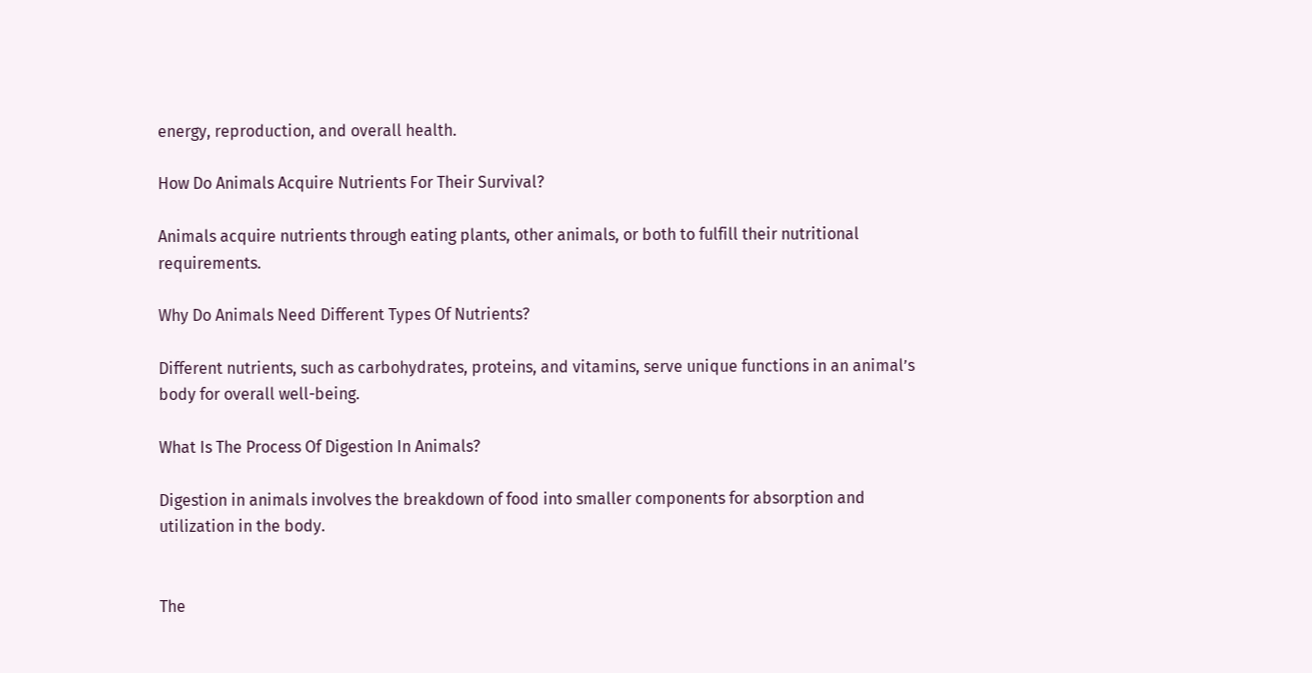energy, reproduction, and overall health.

How Do Animals Acquire Nutrients For Their Survival?

Animals acquire nutrients through eating plants, other animals, or both to fulfill their nutritional requirements.

Why Do Animals Need Different Types Of Nutrients?

Different nutrients, such as carbohydrates, proteins, and vitamins, serve unique functions in an animal’s body for overall well-being.

What Is The Process Of Digestion In Animals?

Digestion in animals involves the breakdown of food into smaller components for absorption and utilization in the body.


The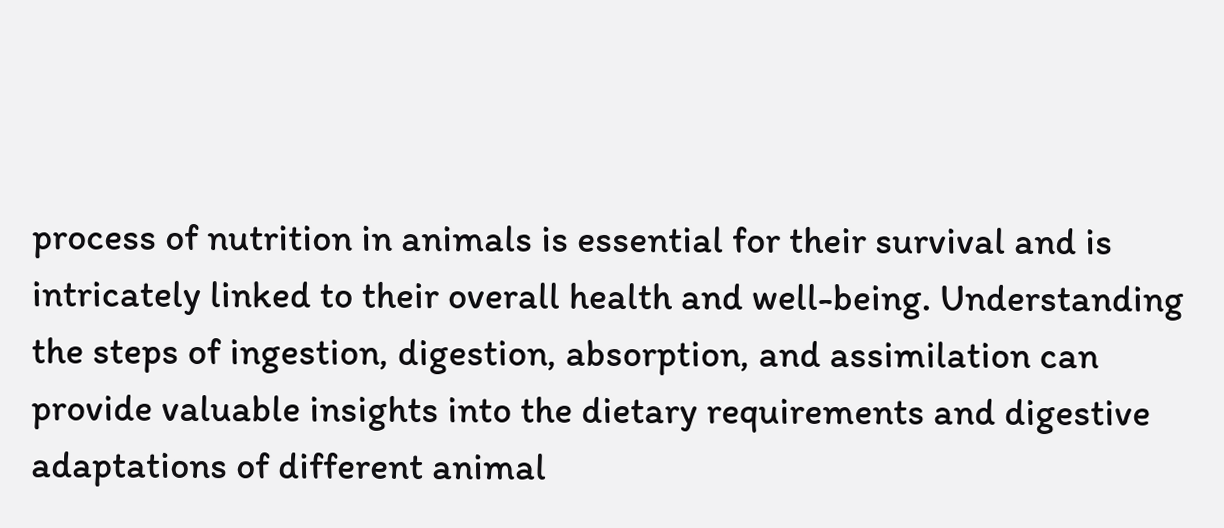process of nutrition in animals is essential for their survival and is intricately linked to their overall health and well-being. Understanding the steps of ingestion, digestion, absorption, and assimilation can provide valuable insights into the dietary requirements and digestive adaptations of different animal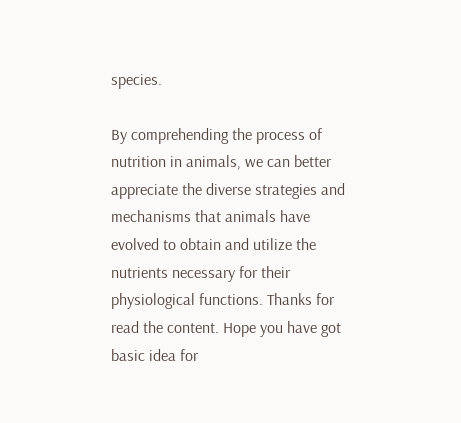species.

By comprehending the process of nutrition in animals, we can better appreciate the diverse strategies and mechanisms that animals have evolved to obtain and utilize the nutrients necessary for their physiological functions. Thanks for read the content. Hope you have got basic idea for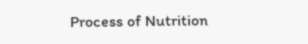Process of Nutrition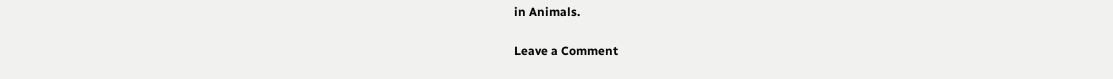in Animals.


Leave a Comment